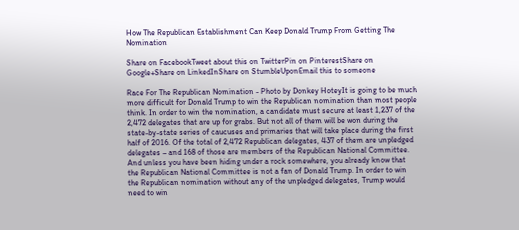How The Republican Establishment Can Keep Donald Trump From Getting The Nomination

Share on FacebookTweet about this on TwitterPin on PinterestShare on Google+Share on LinkedInShare on StumbleUponEmail this to someone

Race For The Republican Nomination - Photo by Donkey HoteyIt is going to be much more difficult for Donald Trump to win the Republican nomination than most people think. In order to win the nomination, a candidate must secure at least 1,237 of the 2,472 delegates that are up for grabs. But not all of them will be won during the state-by-state series of caucuses and primaries that will take place during the first half of 2016. Of the total of 2,472 Republican delegates, 437 of them are unpledged delegates – and 168 of those are members of the Republican National Committee. And unless you have been hiding under a rock somewhere, you already know that the Republican National Committee is not a fan of Donald Trump. In order to win the Republican nomination without any of the unpledged delegates, Trump would need to win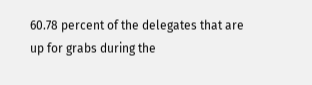60.78 percent of the delegates that are up for grabs during the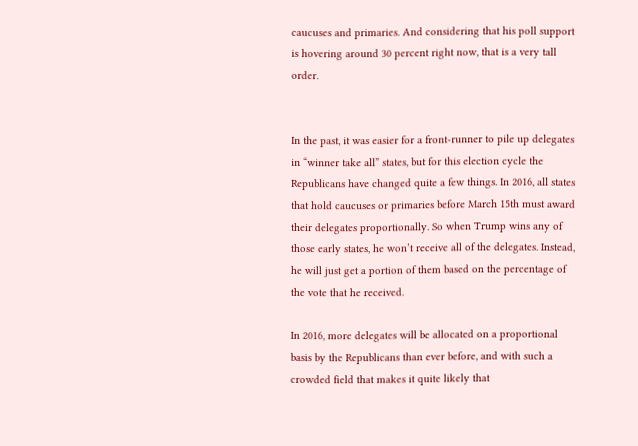caucuses and primaries. And considering that his poll support is hovering around 30 percent right now, that is a very tall order.


In the past, it was easier for a front-runner to pile up delegates in “winner take all” states, but for this election cycle the Republicans have changed quite a few things. In 2016, all states that hold caucuses or primaries before March 15th must award their delegates proportionally. So when Trump wins any of those early states, he won’t receive all of the delegates. Instead, he will just get a portion of them based on the percentage of the vote that he received.

In 2016, more delegates will be allocated on a proportional basis by the Republicans than ever before, and with such a crowded field that makes it quite likely that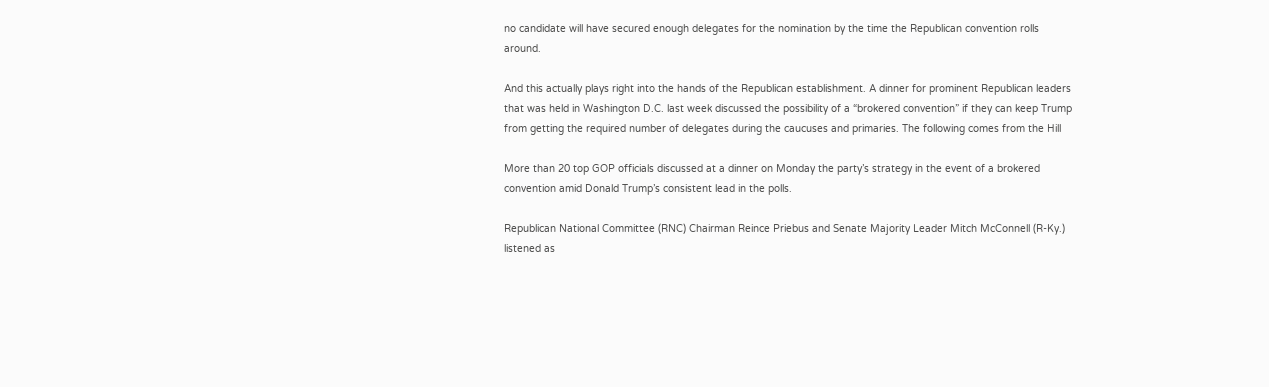no candidate will have secured enough delegates for the nomination by the time the Republican convention rolls around.

And this actually plays right into the hands of the Republican establishment. A dinner for prominent Republican leaders that was held in Washington D.C. last week discussed the possibility of a “brokered convention” if they can keep Trump from getting the required number of delegates during the caucuses and primaries. The following comes from the Hill

More than 20 top GOP officials discussed at a dinner on Monday the party’s strategy in the event of a brokered convention amid Donald Trump’s consistent lead in the polls.

Republican National Committee (RNC) Chairman Reince Priebus and Senate Majority Leader Mitch McConnell (R-Ky.) listened as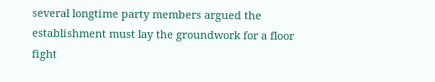several longtime party members argued the establishment must lay the groundwork for a floor fight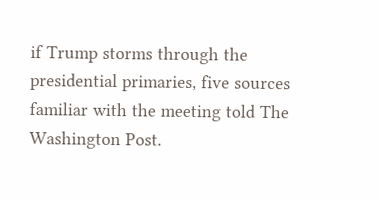if Trump storms through the presidential primaries, five sources familiar with the meeting told The Washington Post.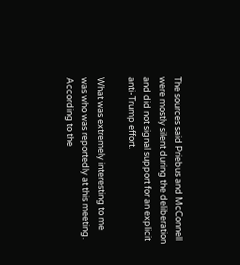The sources said Priebus and McConnell were mostly silent during the deliberation and did not signal support for an explicit anti-Trump effort.

What was extremely interesting to me was who was reportedly at this meeting. According to the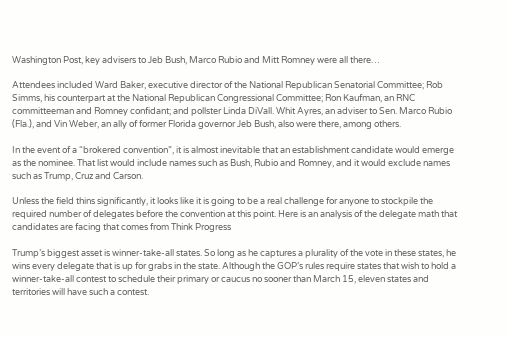Washington Post, key advisers to Jeb Bush, Marco Rubio and Mitt Romney were all there…

Attendees included Ward Baker, executive director of the National Republican Senatorial Committee; Rob Simms, his counterpart at the National Republican Congressional Committee; Ron Kaufman, an RNC committeeman and Romney confidant; and pollster Linda DiVall. Whit Ayres, an adviser to Sen. Marco Rubio (Fla.), and Vin Weber, an ally of former Florida governor Jeb Bush, also were there, among others.

In the event of a “brokered convention”, it is almost inevitable that an establishment candidate would emerge as the nominee. That list would include names such as Bush, Rubio and Romney, and it would exclude names such as Trump, Cruz and Carson.

Unless the field thins significantly, it looks like it is going to be a real challenge for anyone to stockpile the required number of delegates before the convention at this point. Here is an analysis of the delegate math that candidates are facing that comes from Think Progress

Trump’s biggest asset is winner-take-all states. So long as he captures a plurality of the vote in these states, he wins every delegate that is up for grabs in the state. Although the GOP’s rules require states that wish to hold a winner-take-all contest to schedule their primary or caucus no sooner than March 15, eleven states and territories will have such a contest.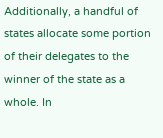Additionally, a handful of states allocate some portion of their delegates to the winner of the state as a whole. In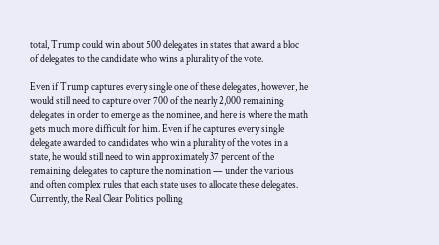total, Trump could win about 500 delegates in states that award a bloc of delegates to the candidate who wins a plurality of the vote.

Even if Trump captures every single one of these delegates, however, he would still need to capture over 700 of the nearly 2,000 remaining delegates in order to emerge as the nominee, and here is where the math gets much more difficult for him. Even if he captures every single delegate awarded to candidates who win a plurality of the votes in a state, he would still need to win approximately 37 percent of the remaining delegates to capture the nomination — under the various and often complex rules that each state uses to allocate these delegates. Currently, the Real Clear Politics polling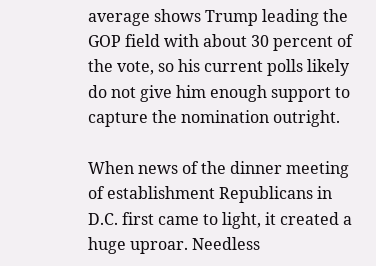average shows Trump leading the GOP field with about 30 percent of the vote, so his current polls likely do not give him enough support to capture the nomination outright.

When news of the dinner meeting of establishment Republicans in D.C. first came to light, it created a huge uproar. Needless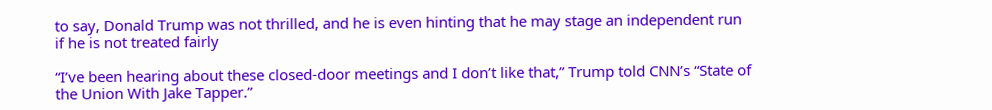to say, Donald Trump was not thrilled, and he is even hinting that he may stage an independent run if he is not treated fairly

“I’ve been hearing about these closed-door meetings and I don’t like that,” Trump told CNN’s “State of the Union With Jake Tapper.”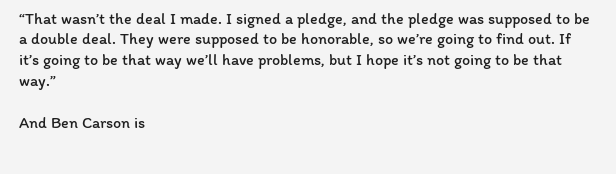“That wasn’t the deal I made. I signed a pledge, and the pledge was supposed to be a double deal. They were supposed to be honorable, so we’re going to find out. If it’s going to be that way we’ll have problems, but I hope it’s not going to be that way.”

And Ben Carson is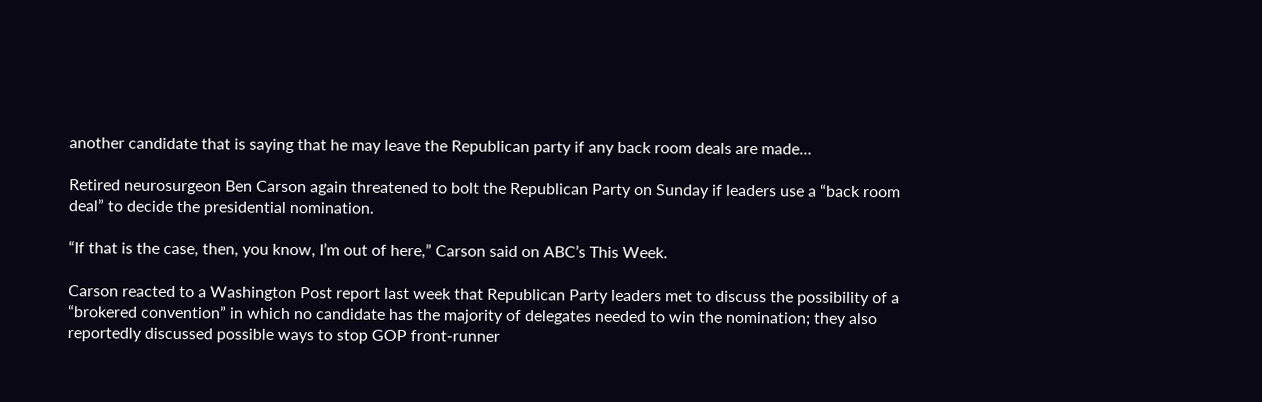another candidate that is saying that he may leave the Republican party if any back room deals are made…

Retired neurosurgeon Ben Carson again threatened to bolt the Republican Party on Sunday if leaders use a “back room deal” to decide the presidential nomination.

“If that is the case, then, you know, I’m out of here,” Carson said on ABC’s This Week.

Carson reacted to a Washington Post report last week that Republican Party leaders met to discuss the possibility of a “brokered convention” in which no candidate has the majority of delegates needed to win the nomination; they also reportedly discussed possible ways to stop GOP front-runner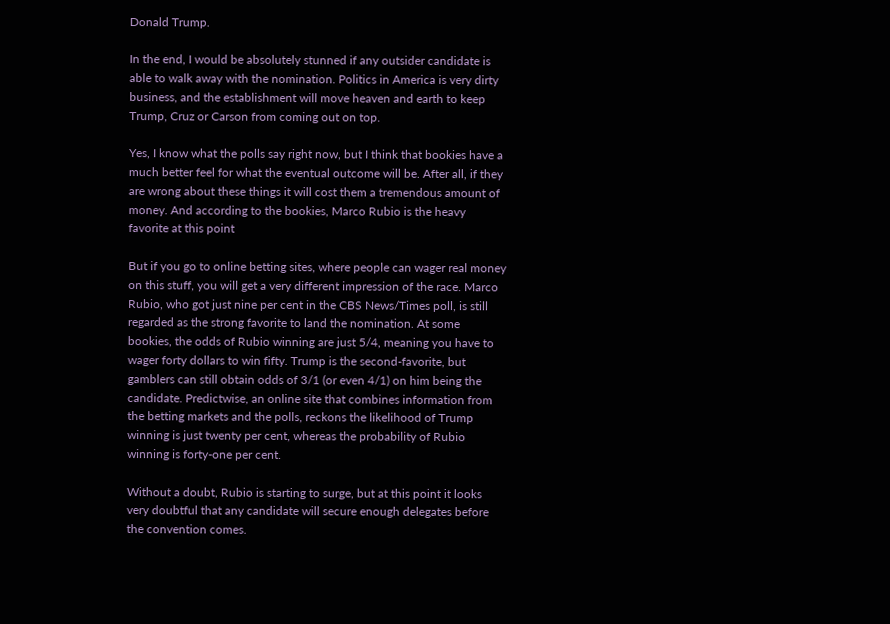Donald Trump.

In the end, I would be absolutely stunned if any outsider candidate is able to walk away with the nomination. Politics in America is very dirty business, and the establishment will move heaven and earth to keep Trump, Cruz or Carson from coming out on top.

Yes, I know what the polls say right now, but I think that bookies have a much better feel for what the eventual outcome will be. After all, if they are wrong about these things it will cost them a tremendous amount of money. And according to the bookies, Marco Rubio is the heavy favorite at this point

But if you go to online betting sites, where people can wager real money on this stuff, you will get a very different impression of the race. Marco Rubio, who got just nine per cent in the CBS News/Times poll, is still regarded as the strong favorite to land the nomination. At some bookies, the odds of Rubio winning are just 5/4, meaning you have to wager forty dollars to win fifty. Trump is the second-favorite, but gamblers can still obtain odds of 3/1 (or even 4/1) on him being the candidate. Predictwise, an online site that combines information from the betting markets and the polls, reckons the likelihood of Trump winning is just twenty per cent, whereas the probability of Rubio winning is forty-one per cent.

Without a doubt, Rubio is starting to surge, but at this point it looks very doubtful that any candidate will secure enough delegates before the convention comes.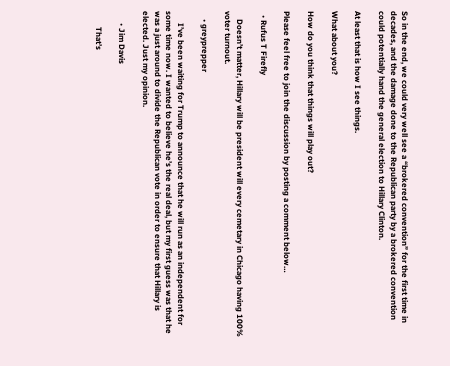So in the end, we could very well see a “brokered convention” for the first time in decades, and the damage done to the Republican party by a brokered convention could potentially hand the general election to Hillary Clinton.

At least that is how I see things.

What about you?

How do you think that things will play out?

Please feel free to join the discussion by posting a comment below…

  • Rufus T Firefly

    Doesn’t matter, Hillary will be president will every cemetary in Chicago having 100% voter turnout.

    • greyprepper

      I’ve been waiting for Trump to announce that he will run as an independent for some time now. I wanted to believe he’s the real deal, but my first guess was that he was a just around to divide the Republican vote in order to ensure that Hillary is elected. Just my opinion.

      • Jim Davis

        That’s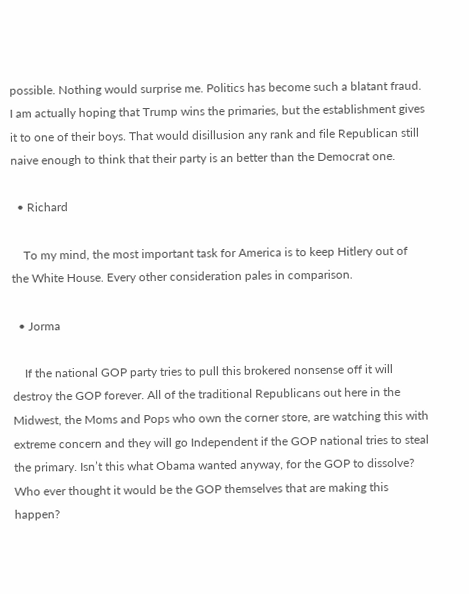possible. Nothing would surprise me. Politics has become such a blatant fraud. I am actually hoping that Trump wins the primaries, but the establishment gives it to one of their boys. That would disillusion any rank and file Republican still naive enough to think that their party is an better than the Democrat one.

  • Richard

    To my mind, the most important task for America is to keep Hitlery out of the White House. Every other consideration pales in comparison.

  • Jorma

    If the national GOP party tries to pull this brokered nonsense off it will destroy the GOP forever. All of the traditional Republicans out here in the Midwest, the Moms and Pops who own the corner store, are watching this with extreme concern and they will go Independent if the GOP national tries to steal the primary. Isn’t this what Obama wanted anyway, for the GOP to dissolve? Who ever thought it would be the GOP themselves that are making this happen?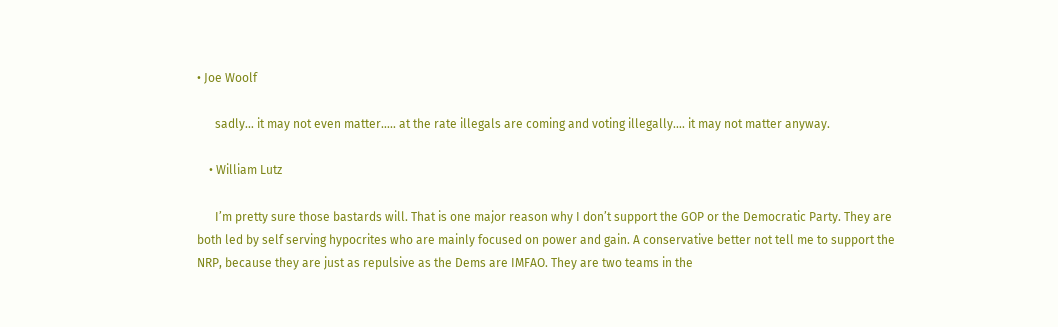• Joe Woolf

      sadly… it may not even matter….. at the rate illegals are coming and voting illegally…. it may not matter anyway.

    • William Lutz

      I’m pretty sure those bastards will. That is one major reason why I don’t support the GOP or the Democratic Party. They are both led by self serving hypocrites who are mainly focused on power and gain. A conservative better not tell me to support the NRP, because they are just as repulsive as the Dems are IMFAO. They are two teams in the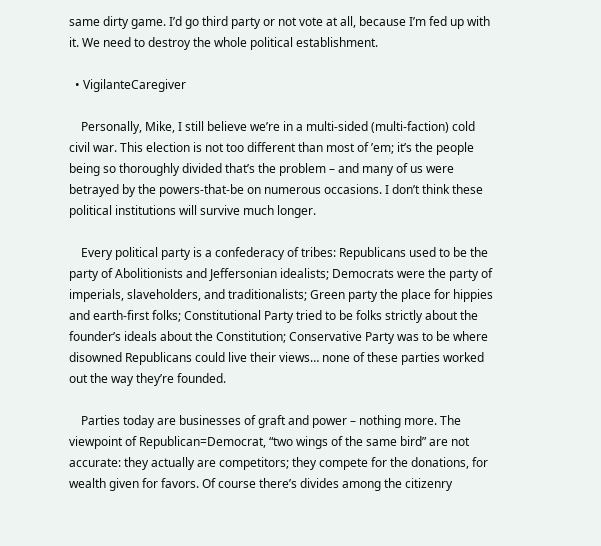same dirty game. I’d go third party or not vote at all, because I’m fed up with it. We need to destroy the whole political establishment.

  • VigilanteCaregiver

    Personally, Mike, I still believe we’re in a multi-sided (multi-faction) cold civil war. This election is not too different than most of ’em; it’s the people being so thoroughly divided that’s the problem – and many of us were betrayed by the powers-that-be on numerous occasions. I don’t think these political institutions will survive much longer.

    Every political party is a confederacy of tribes: Republicans used to be the party of Abolitionists and Jeffersonian idealists; Democrats were the party of imperials, slaveholders, and traditionalists; Green party the place for hippies and earth-first folks; Constitutional Party tried to be folks strictly about the founder’s ideals about the Constitution; Conservative Party was to be where disowned Republicans could live their views… none of these parties worked out the way they’re founded.

    Parties today are businesses of graft and power – nothing more. The viewpoint of Republican=Democrat, “two wings of the same bird” are not accurate: they actually are competitors; they compete for the donations, for wealth given for favors. Of course there’s divides among the citizenry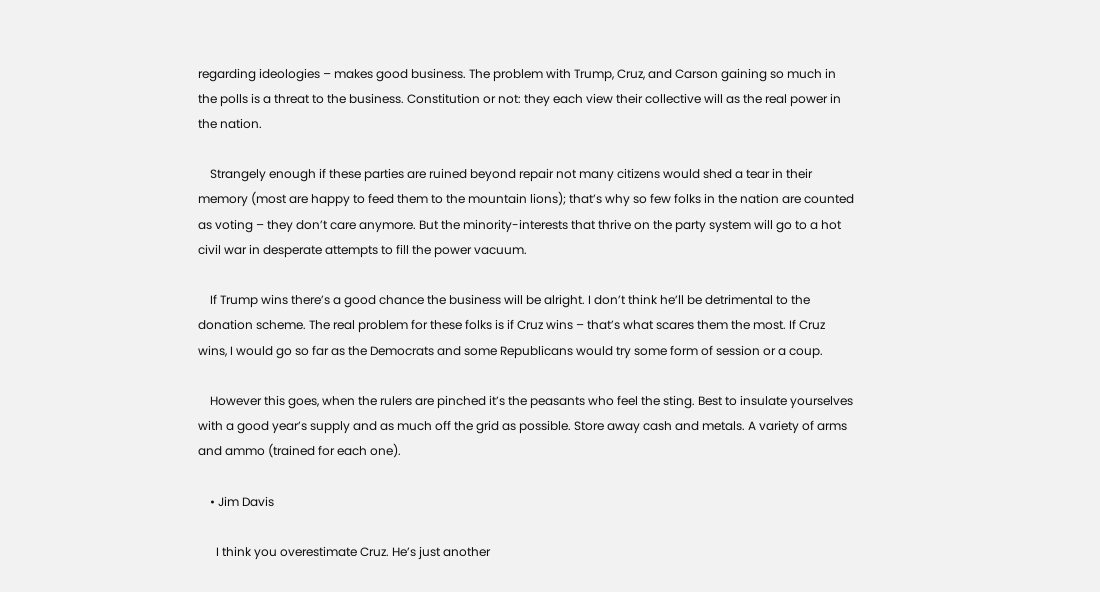regarding ideologies – makes good business. The problem with Trump, Cruz, and Carson gaining so much in the polls is a threat to the business. Constitution or not: they each view their collective will as the real power in the nation.

    Strangely enough if these parties are ruined beyond repair not many citizens would shed a tear in their memory (most are happy to feed them to the mountain lions); that’s why so few folks in the nation are counted as voting – they don’t care anymore. But the minority-interests that thrive on the party system will go to a hot civil war in desperate attempts to fill the power vacuum.

    If Trump wins there’s a good chance the business will be alright. I don’t think he’ll be detrimental to the donation scheme. The real problem for these folks is if Cruz wins – that’s what scares them the most. If Cruz wins, I would go so far as the Democrats and some Republicans would try some form of session or a coup.

    However this goes, when the rulers are pinched it’s the peasants who feel the sting. Best to insulate yourselves with a good year’s supply and as much off the grid as possible. Store away cash and metals. A variety of arms and ammo (trained for each one).

    • Jim Davis

      I think you overestimate Cruz. He’s just another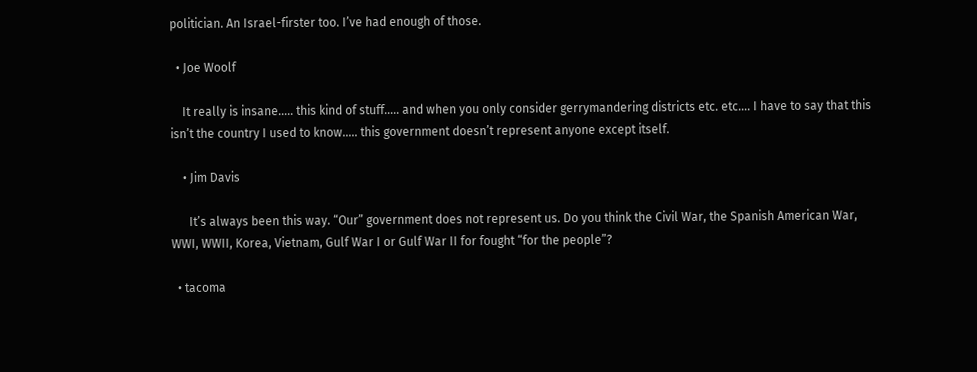politician. An Israel-firster too. I’ve had enough of those.

  • Joe Woolf

    It really is insane….. this kind of stuff….. and when you only consider gerrymandering districts etc. etc…. I have to say that this isn’t the country I used to know….. this government doesn’t represent anyone except itself.

    • Jim Davis

      It’s always been this way. “Our” government does not represent us. Do you think the Civil War, the Spanish American War, WWI, WWII, Korea, Vietnam, Gulf War I or Gulf War II for fought “for the people”?

  • tacoma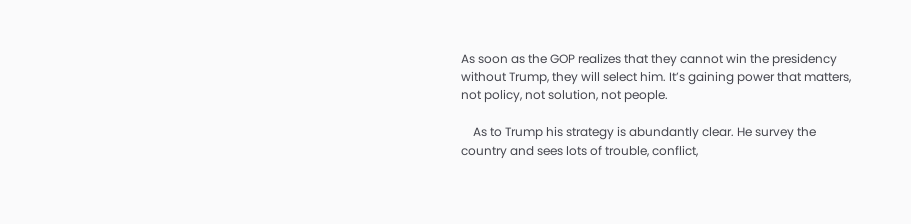As soon as the GOP realizes that they cannot win the presidency without Trump, they will select him. It’s gaining power that matters, not policy, not solution, not people.

    As to Trump his strategy is abundantly clear. He survey the country and sees lots of trouble, conflict,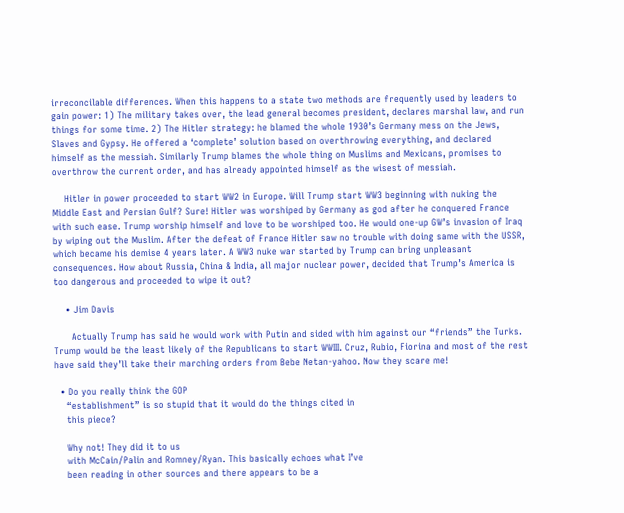irreconcilable differences. When this happens to a state two methods are frequently used by leaders to gain power: 1) The military takes over, the lead general becomes president, declares marshal law, and run things for some time. 2) The Hitler strategy: he blamed the whole 1930’s Germany mess on the Jews, Slaves and Gypsy. He offered a ‘complete’ solution based on overthrowing everything, and declared himself as the messiah. Similarly Trump blames the whole thing on Muslims and Mexicans, promises to overthrow the current order, and has already appointed himself as the wisest of messiah.

    Hitler in power proceeded to start WW2 in Europe. Will Trump start WW3 beginning with nuking the Middle East and Persian Gulf? Sure! Hitler was worshiped by Germany as god after he conquered France with such ease. Trump worship himself and love to be worshiped too. He would one-up GW’s invasion of Iraq by wiping out the Muslim. After the defeat of France Hitler saw no trouble with doing same with the USSR, which became his demise 4 years later. A WW3 nuke war started by Trump can bring unpleasant consequences. How about Russia, China & India, all major nuclear power, decided that Trump’s America is too dangerous and proceeded to wipe it out?

    • Jim Davis

      Actually Trump has said he would work with Putin and sided with him against our “friends” the Turks. Trump would be the least likely of the Republicans to start WWIII. Cruz, Rubio, Fiorina and most of the rest have said they’ll take their marching orders from Bebe Netan-yahoo. Now they scare me!

  • Do you really think the GOP
    “establishment” is so stupid that it would do the things cited in
    this piece?

    Why not! They did it to us
    with McCain/Palin and Romney/Ryan. This basically echoes what I’ve
    been reading in other sources and there appears to be a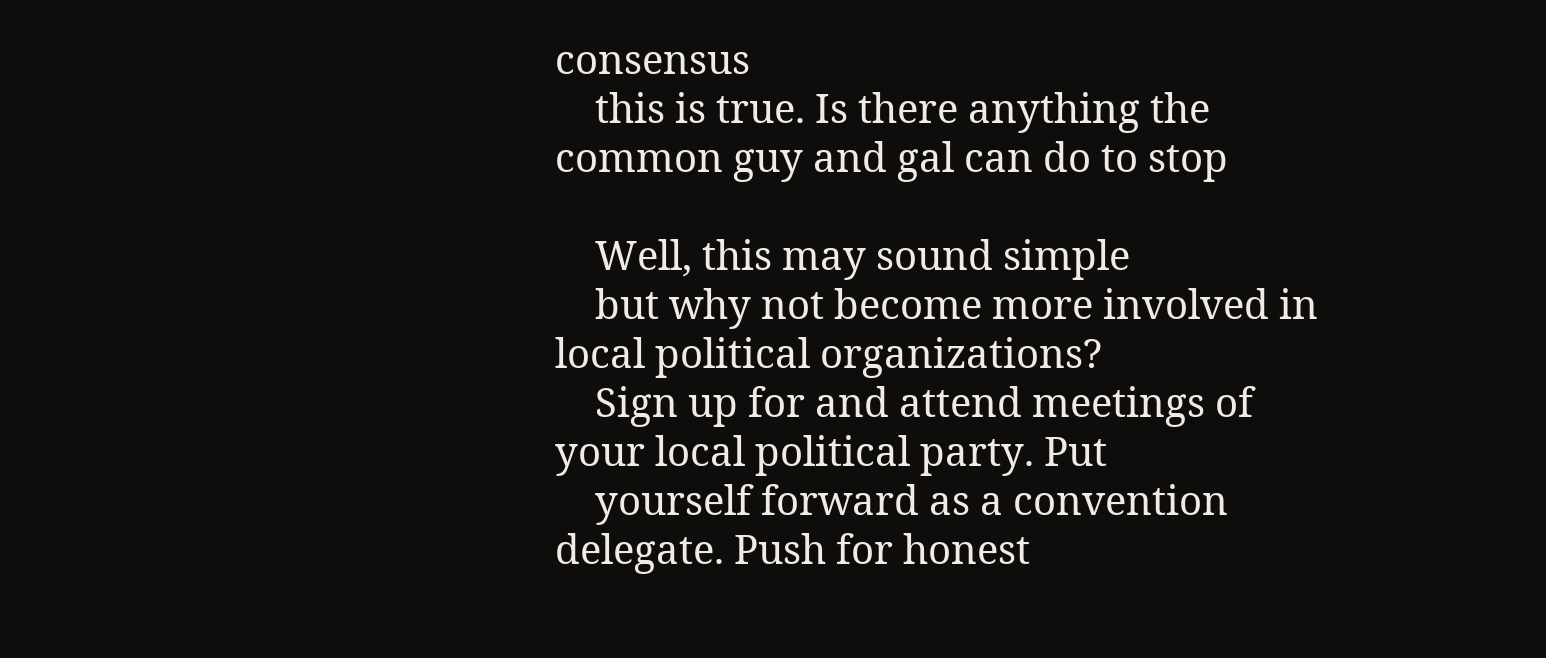consensus
    this is true. Is there anything the common guy and gal can do to stop

    Well, this may sound simple
    but why not become more involved in local political organizations?
    Sign up for and attend meetings of your local political party. Put
    yourself forward as a convention delegate. Push for honest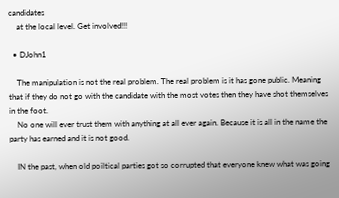candidates
    at the local level. Get involved!!!

  • DJohn1

    The manipulation is not the real problem. The real problem is it has gone public. Meaning that if they do not go with the candidate with the most votes then they have shot themselves in the foot.
    No one will ever trust them with anything at all ever again. Because it is all in the name the party has earned and it is not good.

    IN the past, when old poiltical parties got so corrupted that everyone knew what was going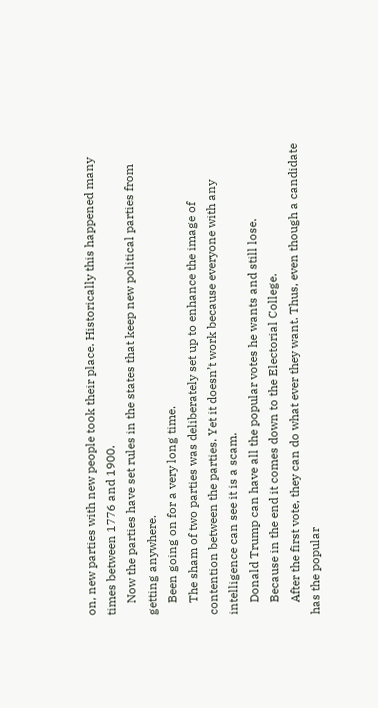on, new parties with new people took their place. Historically this happened many times between 1776 and 1900.
    Now the parties have set rules in the states that keep new political parties from getting anywhere.
    Been going on for a very long time.
    The sham of two parties was deliberately set up to enhance the image of contention between the parties. Yet it doesn’t work because everyone with any intelligence can see it is a scam.
    Donald Trump can have all the popular votes he wants and still lose.
    Because in the end it comes down to the Electorial College.
    After the first vote, they can do what ever they want. Thus, even though a candidate has the popular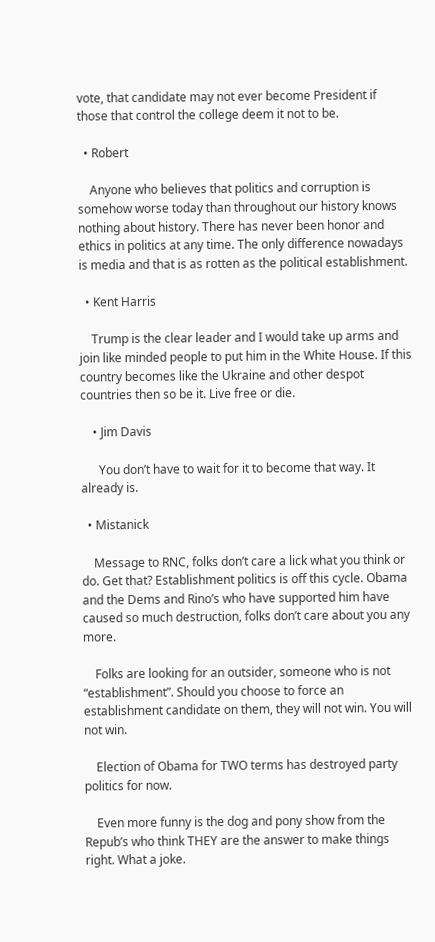vote, that candidate may not ever become President if those that control the college deem it not to be.

  • Robert

    Anyone who believes that politics and corruption is somehow worse today than throughout our history knows nothing about history. There has never been honor and ethics in politics at any time. The only difference nowadays is media and that is as rotten as the political establishment.

  • Kent Harris

    Trump is the clear leader and I would take up arms and join like minded people to put him in the White House. If this country becomes like the Ukraine and other despot countries then so be it. Live free or die.

    • Jim Davis

      You don’t have to wait for it to become that way. It already is.

  • Mistanick

    Message to RNC, folks don’t care a lick what you think or do. Get that? Establishment politics is off this cycle. Obama and the Dems and Rino’s who have supported him have caused so much destruction, folks don’t care about you any more.

    Folks are looking for an outsider, someone who is not “establishment”. Should you choose to force an establishment candidate on them, they will not win. You will not win.

    Election of Obama for TWO terms has destroyed party politics for now.

    Even more funny is the dog and pony show from the Repub’s who think THEY are the answer to make things right. What a joke.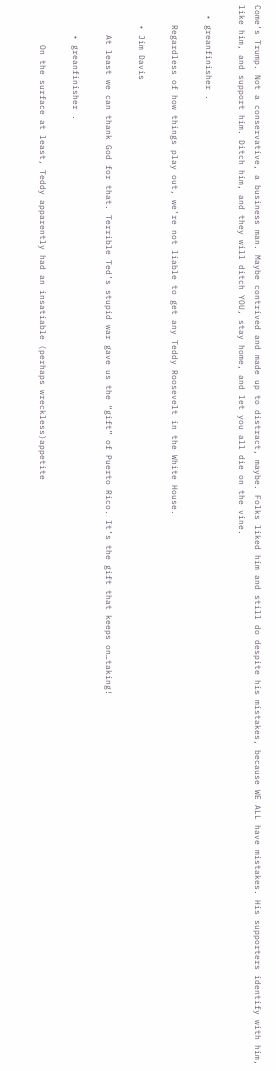Come’s Trump. Not a conservative, a business man. Maybe contrived and made up to distract, maybe. Folks liked him and still do despite his mistakes, because WE ALL have mistakes. His supporters identify with him, like him, and support him. Ditch him, and they will ditch YOU, stay home, and let you all die on the vine.

  • greanfinisher .

    Regardless of how things play out, we’re not liable to get any Teddy Roosevelt in the White House.

    • Jim Davis

      At least we can thank God for that. Terrible Ted’s stupid war gave us the “gift” of Puerto Rico. It’s the gift that keeps on…taking!

      • greanfinisher .

        On the surface at least, Teddy apparently had an insatiable (perhaps wreckless)appetite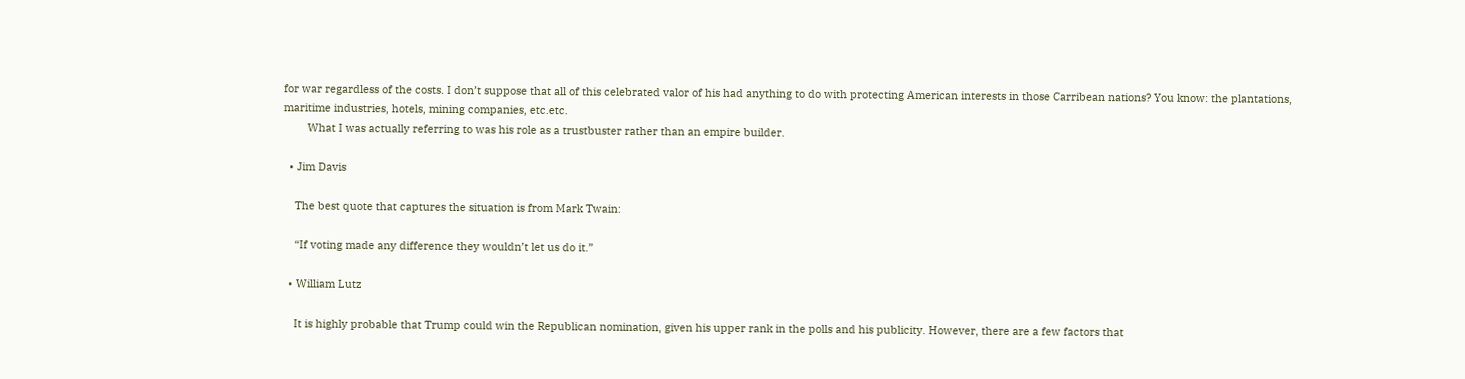for war regardless of the costs. I don’t suppose that all of this celebrated valor of his had anything to do with protecting American interests in those Carribean nations? You know: the plantations, maritime industries, hotels, mining companies, etc.etc.
        What I was actually referring to was his role as a trustbuster rather than an empire builder.

  • Jim Davis

    The best quote that captures the situation is from Mark Twain:

    “If voting made any difference they wouldn’t let us do it.”

  • William Lutz

    It is highly probable that Trump could win the Republican nomination, given his upper rank in the polls and his publicity. However, there are a few factors that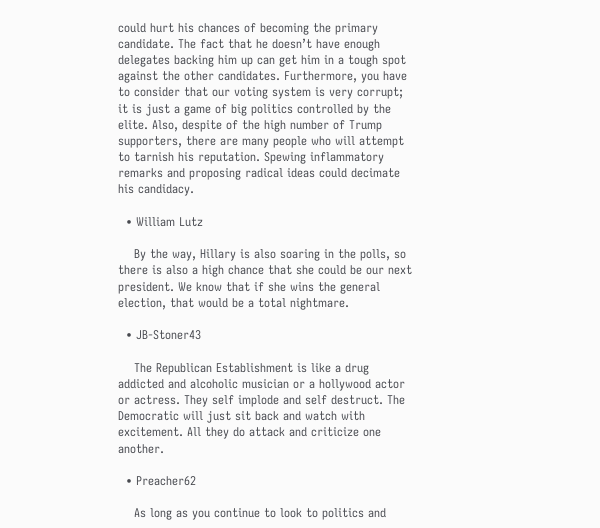could hurt his chances of becoming the primary candidate. The fact that he doesn’t have enough delegates backing him up can get him in a tough spot against the other candidates. Furthermore, you have to consider that our voting system is very corrupt; it is just a game of big politics controlled by the elite. Also, despite of the high number of Trump supporters, there are many people who will attempt to tarnish his reputation. Spewing inflammatory remarks and proposing radical ideas could decimate his candidacy.

  • William Lutz

    By the way, Hillary is also soaring in the polls, so there is also a high chance that she could be our next president. We know that if she wins the general election, that would be a total nightmare.

  • JB-Stoner43

    The Republican Establishment is like a drug addicted and alcoholic musician or a hollywood actor or actress. They self implode and self destruct. The Democratic will just sit back and watch with excitement. All they do attack and criticize one another.

  • Preacher62

    As long as you continue to look to politics and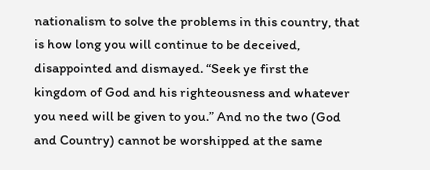nationalism to solve the problems in this country, that is how long you will continue to be deceived, disappointed and dismayed. “Seek ye first the kingdom of God and his righteousness and whatever you need will be given to you.” And no the two (God and Country) cannot be worshipped at the same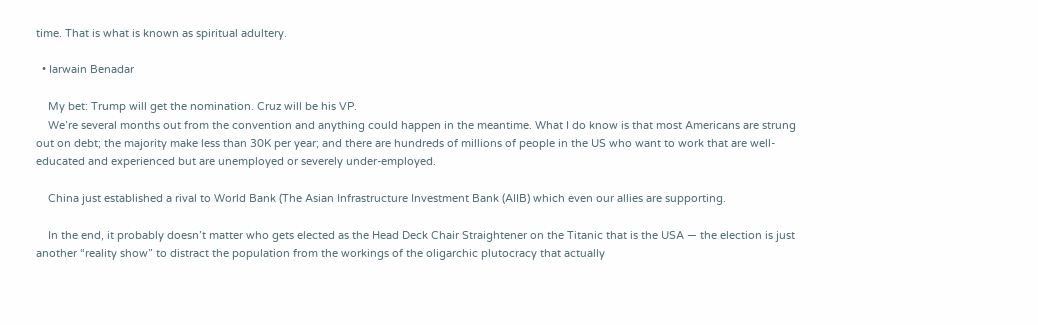time. That is what is known as spiritual adultery.

  • Iarwain Benadar

    My bet: Trump will get the nomination. Cruz will be his VP.
    We’re several months out from the convention and anything could happen in the meantime. What I do know is that most Americans are strung out on debt; the majority make less than 30K per year; and there are hundreds of millions of people in the US who want to work that are well-educated and experienced but are unemployed or severely under-employed.

    China just established a rival to World Bank (The Asian Infrastructure Investment Bank (AIIB) which even our allies are supporting.

    In the end, it probably doesn’t matter who gets elected as the Head Deck Chair Straightener on the Titanic that is the USA — the election is just another “reality show” to distract the population from the workings of the oligarchic plutocracy that actually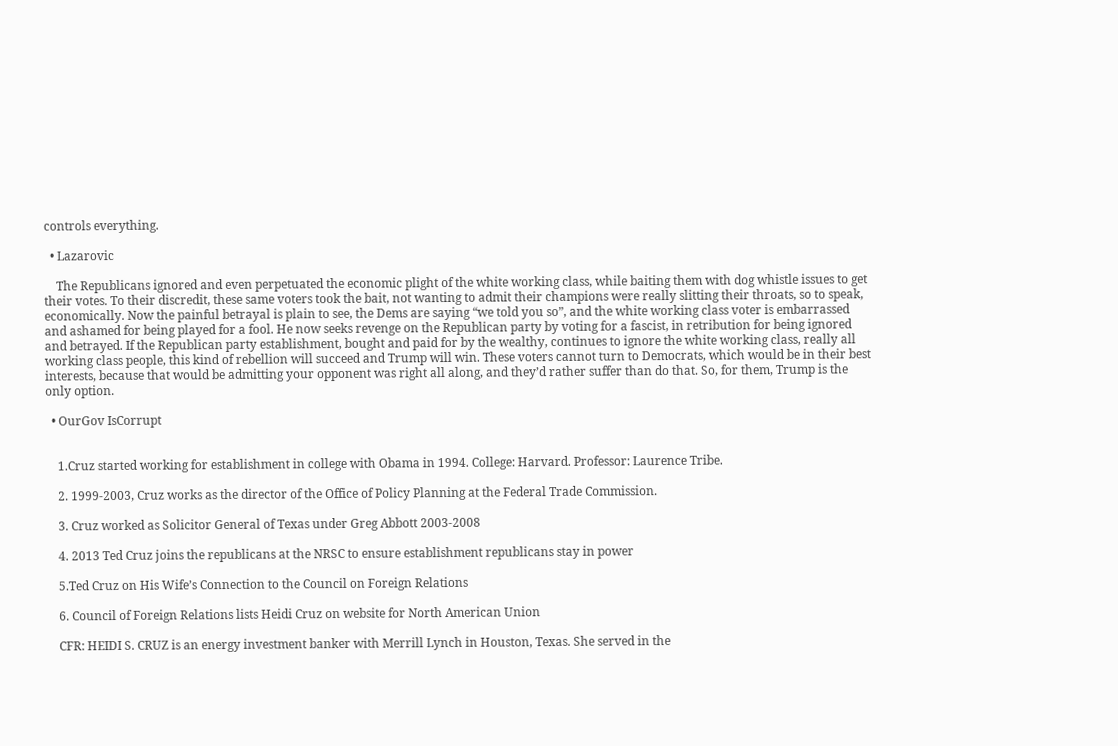controls everything.

  • Lazarovic

    The Republicans ignored and even perpetuated the economic plight of the white working class, while baiting them with dog whistle issues to get their votes. To their discredit, these same voters took the bait, not wanting to admit their champions were really slitting their throats, so to speak, economically. Now the painful betrayal is plain to see, the Dems are saying “we told you so”, and the white working class voter is embarrassed and ashamed for being played for a fool. He now seeks revenge on the Republican party by voting for a fascist, in retribution for being ignored and betrayed. If the Republican party establishment, bought and paid for by the wealthy, continues to ignore the white working class, really all working class people, this kind of rebellion will succeed and Trump will win. These voters cannot turn to Democrats, which would be in their best interests, because that would be admitting your opponent was right all along, and they’d rather suffer than do that. So, for them, Trump is the only option.

  • OurGov IsCorrupt


    1.Cruz started working for establishment in college with Obama in 1994. College: Harvard. Professor: Laurence Tribe.

    2. 1999-2003, Cruz works as the director of the Office of Policy Planning at the Federal Trade Commission.

    3. Cruz worked as Solicitor General of Texas under Greg Abbott 2003-2008

    4. 2013 Ted Cruz joins the republicans at the NRSC to ensure establishment republicans stay in power

    5.Ted Cruz on His Wife’s Connection to the Council on Foreign Relations

    6. Council of Foreign Relations lists Heidi Cruz on website for North American Union

    CFR: HEIDI S. CRUZ is an energy investment banker with Merrill Lynch in Houston, Texas. She served in the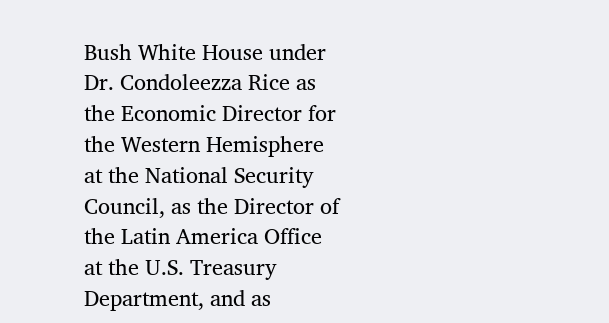Bush White House under Dr. Condoleezza Rice as the Economic Director for the Western Hemisphere at the National Security Council, as the Director of the Latin America Office at the U.S. Treasury Department, and as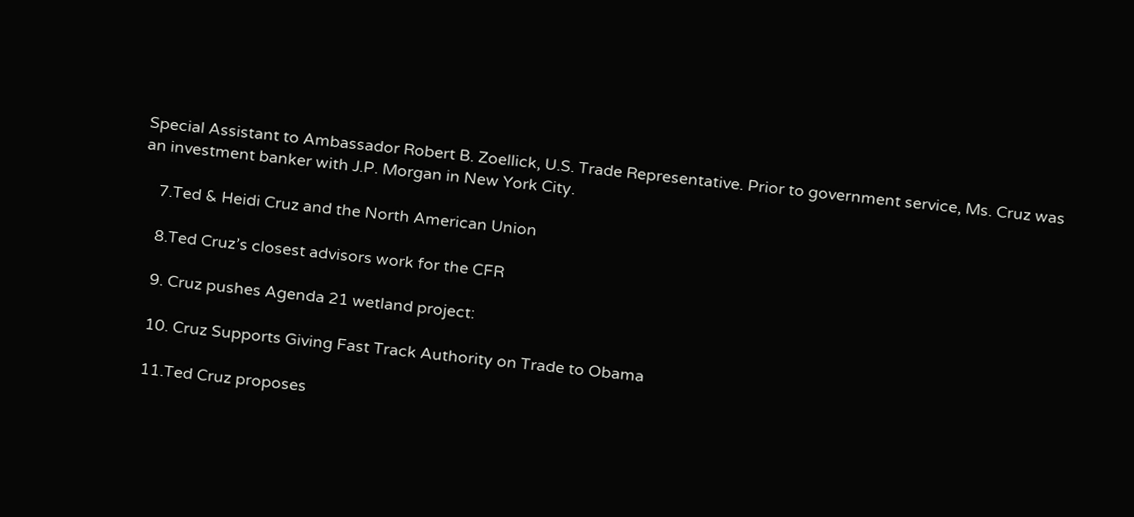Special Assistant to Ambassador Robert B. Zoellick, U.S. Trade Representative. Prior to government service, Ms. Cruz was an investment banker with J.P. Morgan in New York City.

    7.Ted & Heidi Cruz and the North American Union

    8.Ted Cruz’s closest advisors work for the CFR

    9. Cruz pushes Agenda 21 wetland project:

    10. Cruz Supports Giving Fast Track Authority on Trade to Obama

    11.Ted Cruz proposes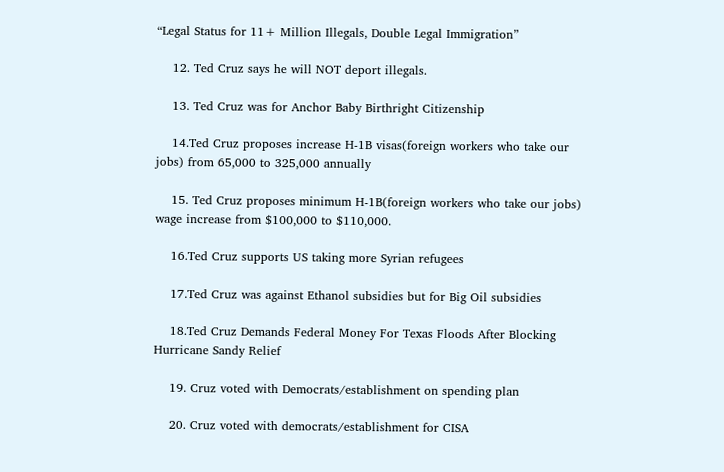“Legal Status for 11+ Million Illegals, Double Legal Immigration”

    12. Ted Cruz says he will NOT deport illegals.

    13. Ted Cruz was for Anchor Baby Birthright Citizenship

    14.Ted Cruz proposes increase H-1B visas(foreign workers who take our jobs) from 65,000 to 325,000 annually

    15. Ted Cruz proposes minimum H-1B(foreign workers who take our jobs) wage increase from $100,000 to $110,000.

    16.Ted Cruz supports US taking more Syrian refugees

    17.Ted Cruz was against Ethanol subsidies but for Big Oil subsidies

    18.Ted Cruz Demands Federal Money For Texas Floods After Blocking Hurricane Sandy Relief

    19. Cruz voted with Democrats/establishment on spending plan

    20. Cruz voted with democrats/establishment for CISA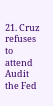21. Cruz refuses to attend Audit the Fed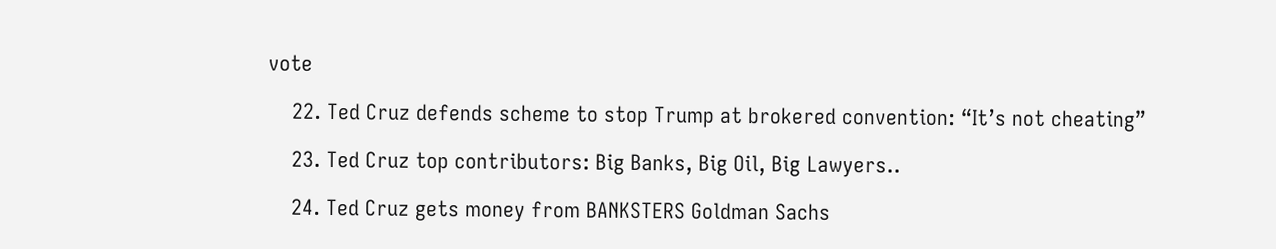vote

    22. Ted Cruz defends scheme to stop Trump at brokered convention: “It’s not cheating”

    23. Ted Cruz top contributors: Big Banks, Big Oil, Big Lawyers..

    24. Ted Cruz gets money from BANKSTERS Goldman Sachs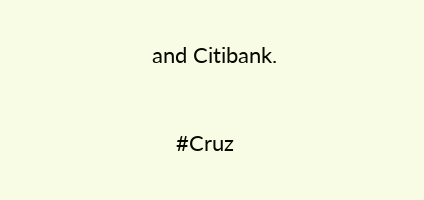and Citibank.

    #Cruz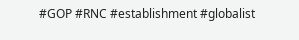#GOP #RNC #establishment #globalist